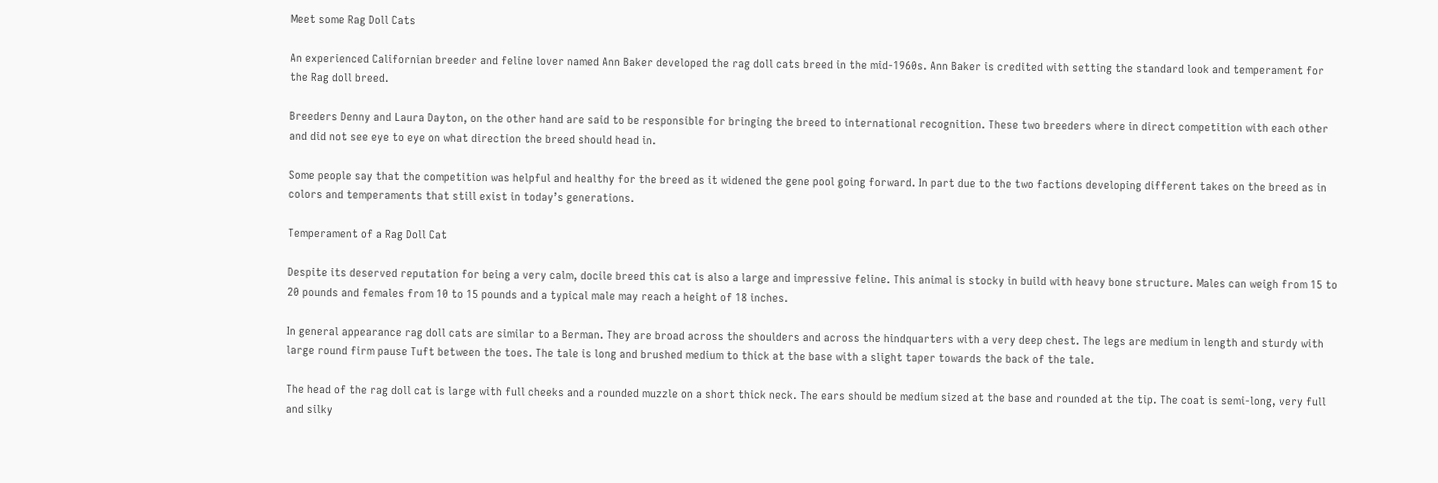Meet some Rag Doll Cats

An experienced Californian breeder and feline lover named Ann Baker developed the rag doll cats breed in the mid-1960s. Ann Baker is credited with setting the standard look and temperament for the Rag doll breed.

Breeders Denny and Laura Dayton, on the other hand are said to be responsible for bringing the breed to international recognition. These two breeders where in direct competition with each other and did not see eye to eye on what direction the breed should head in.

Some people say that the competition was helpful and healthy for the breed as it widened the gene pool going forward. In part due to the two factions developing different takes on the breed as in colors and temperaments that still exist in today’s generations.

Temperament of a Rag Doll Cat

Despite its deserved reputation for being a very calm, docile breed this cat is also a large and impressive feline. This animal is stocky in build with heavy bone structure. Males can weigh from 15 to 20 pounds and females from 10 to 15 pounds and a typical male may reach a height of 18 inches.

In general appearance rag doll cats are similar to a Berman. They are broad across the shoulders and across the hindquarters with a very deep chest. The legs are medium in length and sturdy with large round firm pause Tuft between the toes. The tale is long and brushed medium to thick at the base with a slight taper towards the back of the tale.

The head of the rag doll cat is large with full cheeks and a rounded muzzle on a short thick neck. The ears should be medium sized at the base and rounded at the tip. The coat is semi-long, very full and silky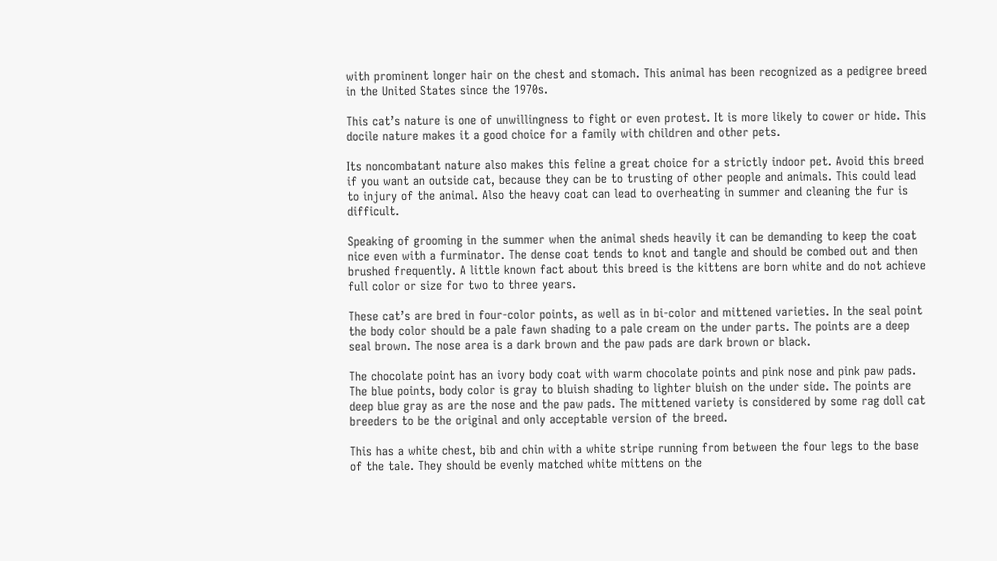with prominent longer hair on the chest and stomach. This animal has been recognized as a pedigree breed in the United States since the 1970s.

This cat’s nature is one of unwillingness to fight or even protest. It is more likely to cower or hide. This docile nature makes it a good choice for a family with children and other pets.

Its noncombatant nature also makes this feline a great choice for a strictly indoor pet. Avoid this breed if you want an outside cat, because they can be to trusting of other people and animals. This could lead to injury of the animal. Also the heavy coat can lead to overheating in summer and cleaning the fur is difficult.

Speaking of grooming in the summer when the animal sheds heavily it can be demanding to keep the coat nice even with a furminator. The dense coat tends to knot and tangle and should be combed out and then brushed frequently. A little known fact about this breed is the kittens are born white and do not achieve full color or size for two to three years.

These cat’s are bred in four-color points, as well as in bi-color and mittened varieties. In the seal point the body color should be a pale fawn shading to a pale cream on the under parts. The points are a deep seal brown. The nose area is a dark brown and the paw pads are dark brown or black.

The chocolate point has an ivory body coat with warm chocolate points and pink nose and pink paw pads. The blue points, body color is gray to bluish shading to lighter bluish on the under side. The points are deep blue gray as are the nose and the paw pads. The mittened variety is considered by some rag doll cat breeders to be the original and only acceptable version of the breed.

This has a white chest, bib and chin with a white stripe running from between the four legs to the base of the tale. They should be evenly matched white mittens on the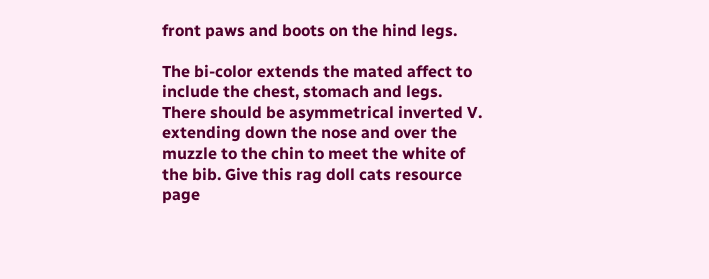front paws and boots on the hind legs.

The bi-color extends the mated affect to include the chest, stomach and legs. There should be asymmetrical inverted V. extending down the nose and over the muzzle to the chin to meet the white of the bib. Give this rag doll cats resource page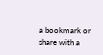a bookmark or share with a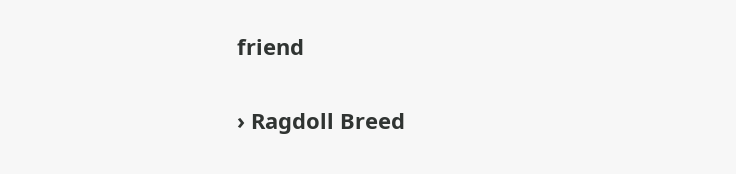friend

› Ragdoll Breed